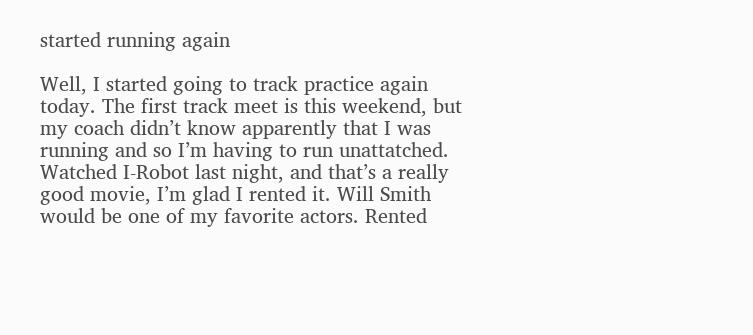started running again

Well, I started going to track practice again today. The first track meet is this weekend, but my coach didn’t know apparently that I was running and so I’m having to run unattatched. Watched I-Robot last night, and that’s a really good movie, I’m glad I rented it. Will Smith would be one of my favorite actors. Rented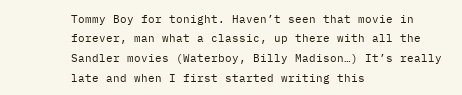Tommy Boy for tonight. Haven’t seen that movie in forever, man what a classic, up there with all the Sandler movies (Waterboy, Billy Madison…) It’s really late and when I first started writing this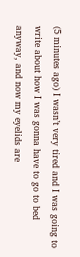(5 minutes ago) I wasn’t very tired and I was going to write about how I was gonna have to go to bed anyway, and now my eyelids are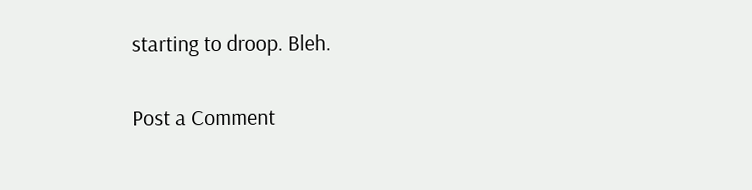starting to droop. Bleh.

Post a Comment